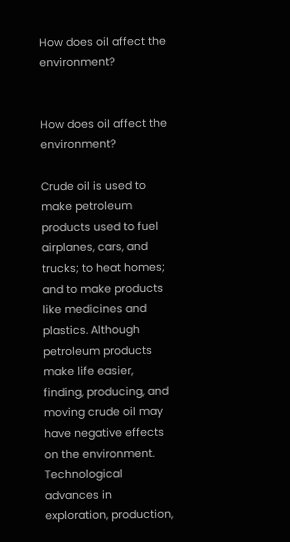How does oil affect the environment?


How does oil affect the environment?

Crude oil is used to make petroleum products used to fuel airplanes, cars, and trucks; to heat homes; and to make products like medicines and plastics. Although petroleum products make life easier, finding, producing, and moving crude oil may have negative effects on the environment. Technological advances in exploration, production,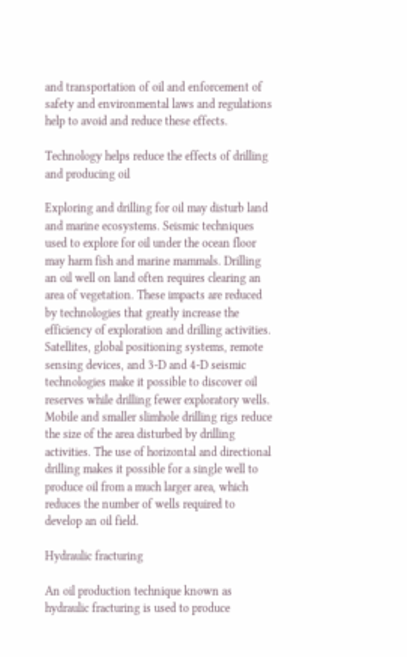and transportation of oil and enforcement of safety and environmental laws and regulations help to avoid and reduce these effects.

Technology helps reduce the effects of drilling and producing oil

Exploring and drilling for oil may disturb land and marine ecosystems. Seismic techniques used to explore for oil under the ocean floor may harm fish and marine mammals. Drilling an oil well on land often requires clearing an area of vegetation. These impacts are reduced by technologies that greatly increase the efficiency of exploration and drilling activities. Satellites, global positioning systems, remote sensing devices, and 3-D and 4-D seismic technologies make it possible to discover oil reserves while drilling fewer exploratory wells. Mobile and smaller slimhole drilling rigs reduce the size of the area disturbed by drilling activities. The use of horizontal and directional drilling makes it possible for a single well to produce oil from a much larger area, which reduces the number of wells required to develop an oil field.

Hydraulic fracturing

An oil production technique known as hydraulic fracturing is used to produce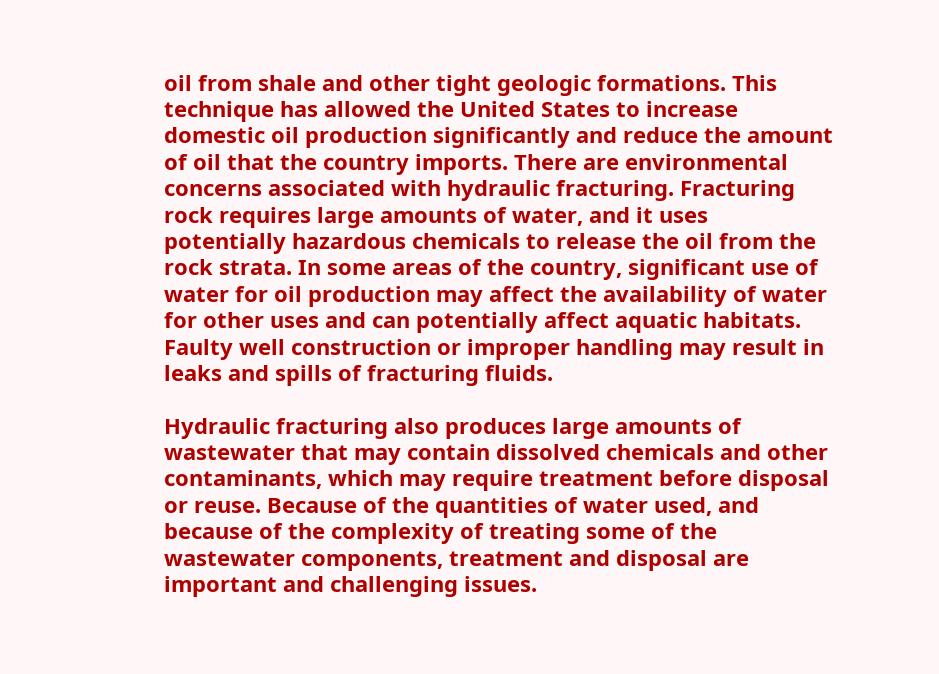oil from shale and other tight geologic formations. This technique has allowed the United States to increase domestic oil production significantly and reduce the amount of oil that the country imports. There are environmental concerns associated with hydraulic fracturing. Fracturing rock requires large amounts of water, and it uses potentially hazardous chemicals to release the oil from the rock strata. In some areas of the country, significant use of water for oil production may affect the availability of water for other uses and can potentially affect aquatic habitats. Faulty well construction or improper handling may result in leaks and spills of fracturing fluids.

Hydraulic fracturing also produces large amounts of wastewater that may contain dissolved chemicals and other contaminants, which may require treatment before disposal or reuse. Because of the quantities of water used, and because of the complexity of treating some of the wastewater components, treatment and disposal are important and challenging issues.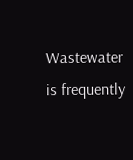Wastewater is frequently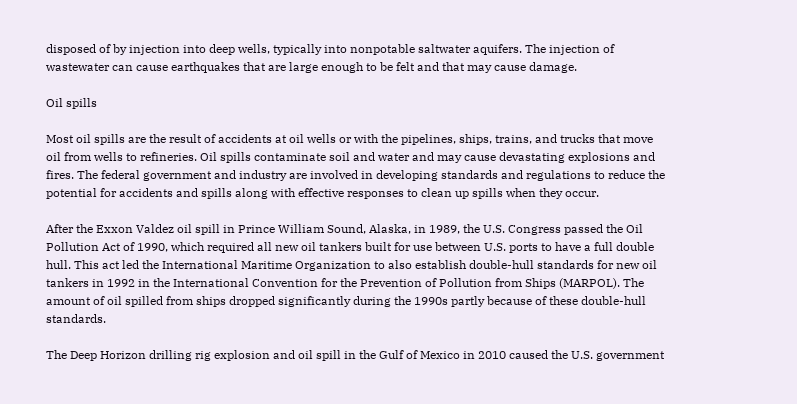disposed of by injection into deep wells, typically into nonpotable saltwater aquifers. The injection of wastewater can cause earthquakes that are large enough to be felt and that may cause damage.

Oil spills

Most oil spills are the result of accidents at oil wells or with the pipelines, ships, trains, and trucks that move oil from wells to refineries. Oil spills contaminate soil and water and may cause devastating explosions and fires. The federal government and industry are involved in developing standards and regulations to reduce the potential for accidents and spills along with effective responses to clean up spills when they occur.

After the Exxon Valdez oil spill in Prince William Sound, Alaska, in 1989, the U.S. Congress passed the Oil Pollution Act of 1990, which required all new oil tankers built for use between U.S. ports to have a full double hull. This act led the International Maritime Organization to also establish double-hull standards for new oil tankers in 1992 in the International Convention for the Prevention of Pollution from Ships (MARPOL). The amount of oil spilled from ships dropped significantly during the 1990s partly because of these double-hull standards.

The Deep Horizon drilling rig explosion and oil spill in the Gulf of Mexico in 2010 caused the U.S. government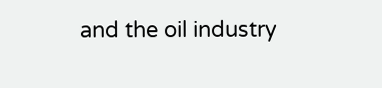and the oil industry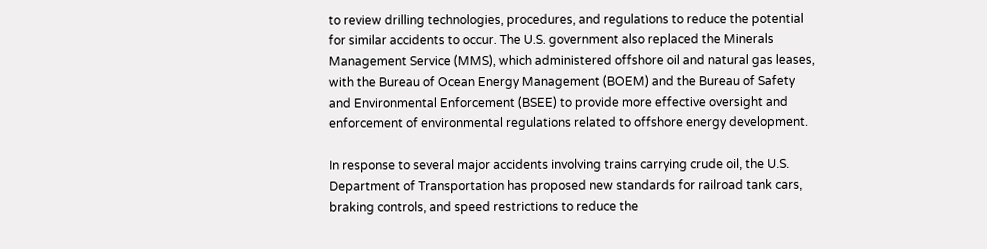to review drilling technologies, procedures, and regulations to reduce the potential for similar accidents to occur. The U.S. government also replaced the Minerals Management Service (MMS), which administered offshore oil and natural gas leases, with the Bureau of Ocean Energy Management (BOEM) and the Bureau of Safety and Environmental Enforcement (BSEE) to provide more effective oversight and enforcement of environmental regulations related to offshore energy development.

In response to several major accidents involving trains carrying crude oil, the U.S. Department of Transportation has proposed new standards for railroad tank cars, braking controls, and speed restrictions to reduce the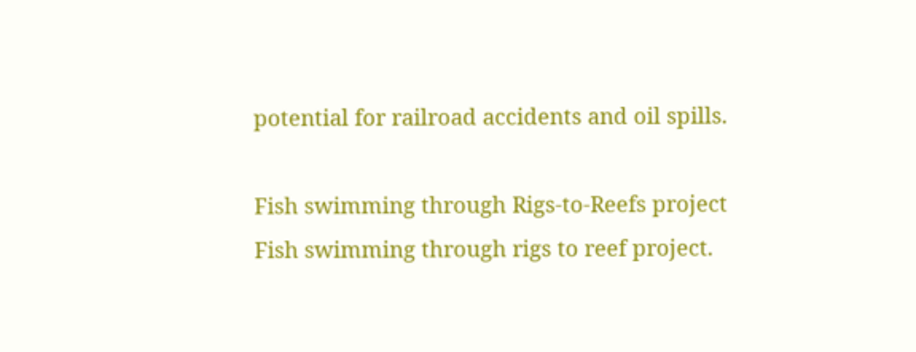potential for railroad accidents and oil spills.

Fish swimming through Rigs-to-Reefs project
Fish swimming through rigs to reef project.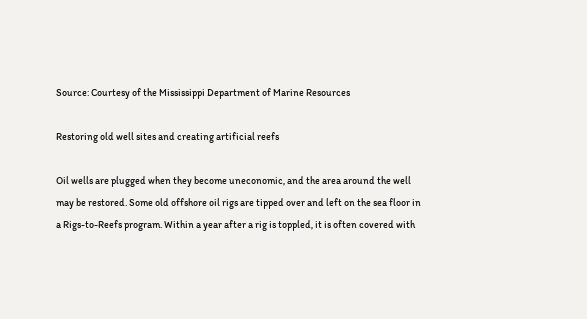Source: Courtesy of the Mississippi Department of Marine Resources

Restoring old well sites and creating artificial reefs

Oil wells are plugged when they become uneconomic, and the area around the well may be restored. Some old offshore oil rigs are tipped over and left on the sea floor in a Rigs-to-Reefs program. Within a year after a rig is toppled, it is often covered with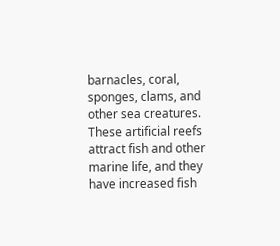barnacles, coral, sponges, clams, and other sea creatures. These artificial reefs attract fish and other marine life, and they have increased fish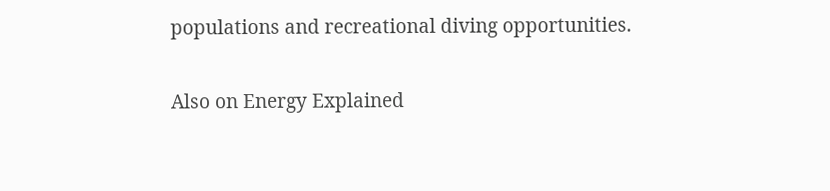populations and recreational diving opportunities.

Also on Energy Explained